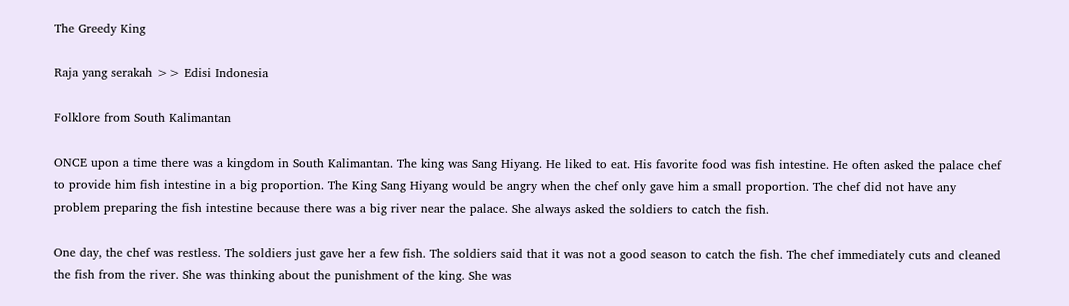The Greedy King

Raja yang serakah >> Edisi Indonesia

Folklore from South Kalimantan

ONCE upon a time there was a kingdom in South Kalimantan. The king was Sang Hiyang. He liked to eat. His favorite food was fish intestine. He often asked the palace chef to provide him fish intestine in a big proportion. The King Sang Hiyang would be angry when the chef only gave him a small proportion. The chef did not have any problem preparing the fish intestine because there was a big river near the palace. She always asked the soldiers to catch the fish.

One day, the chef was restless. The soldiers just gave her a few fish. The soldiers said that it was not a good season to catch the fish. The chef immediately cuts and cleaned the fish from the river. She was thinking about the punishment of the king. She was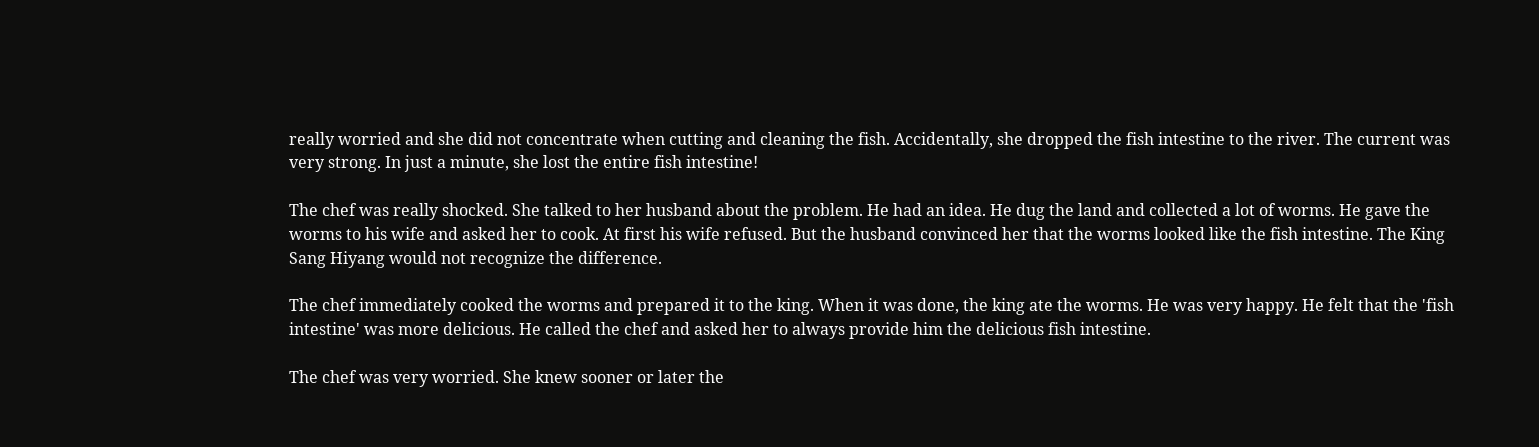really worried and she did not concentrate when cutting and cleaning the fish. Accidentally, she dropped the fish intestine to the river. The current was very strong. In just a minute, she lost the entire fish intestine!

The chef was really shocked. She talked to her husband about the problem. He had an idea. He dug the land and collected a lot of worms. He gave the worms to his wife and asked her to cook. At first his wife refused. But the husband convinced her that the worms looked like the fish intestine. The King Sang Hiyang would not recognize the difference.

The chef immediately cooked the worms and prepared it to the king. When it was done, the king ate the worms. He was very happy. He felt that the 'fish intestine' was more delicious. He called the chef and asked her to always provide him the delicious fish intestine.

The chef was very worried. She knew sooner or later the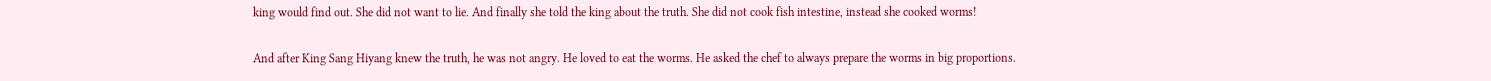king would find out. She did not want to lie. And finally she told the king about the truth. She did not cook fish intestine, instead she cooked worms!

And after King Sang Hiyang knew the truth, he was not angry. He loved to eat the worms. He asked the chef to always prepare the worms in big proportions.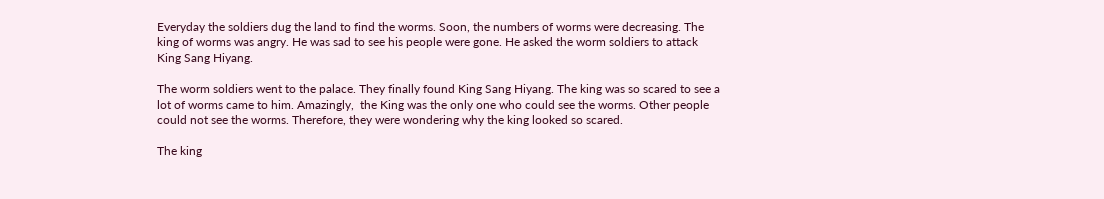Everyday the soldiers dug the land to find the worms. Soon, the numbers of worms were decreasing. The king of worms was angry. He was sad to see his people were gone. He asked the worm soldiers to attack King Sang Hiyang.

The worm soldiers went to the palace. They finally found King Sang Hiyang. The king was so scared to see a lot of worms came to him. Amazingly,  the King was the only one who could see the worms. Other people could not see the worms. Therefore, they were wondering why the king looked so scared.

The king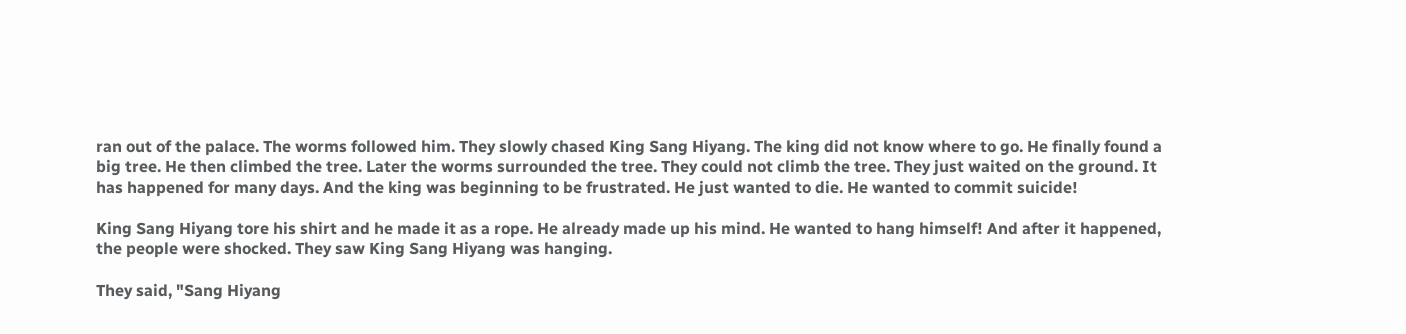ran out of the palace. The worms followed him. They slowly chased King Sang Hiyang. The king did not know where to go. He finally found a big tree. He then climbed the tree. Later the worms surrounded the tree. They could not climb the tree. They just waited on the ground. It has happened for many days. And the king was beginning to be frustrated. He just wanted to die. He wanted to commit suicide!

King Sang Hiyang tore his shirt and he made it as a rope. He already made up his mind. He wanted to hang himself! And after it happened, the people were shocked. They saw King Sang Hiyang was hanging.

They said, "Sang Hiyang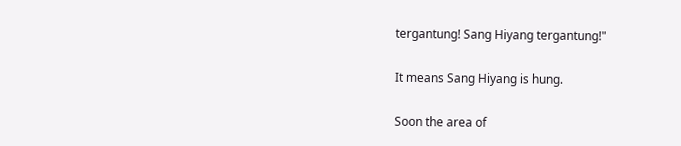tergantung! Sang Hiyang tergantung!"

It means Sang Hiyang is hung.

Soon the area of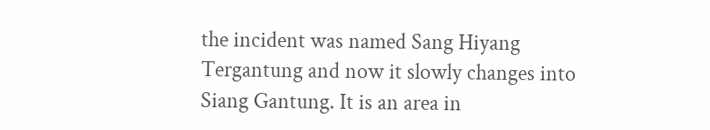the incident was named Sang Hiyang Tergantung and now it slowly changes into Siang Gantung. It is an area in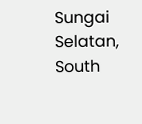Sungai Selatan, South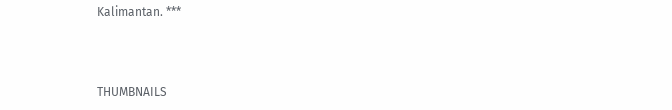Kalimantan. ***



THUMBNAILS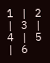1 | 2 | 3 | 4 | 5 | 6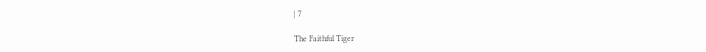| 7

The Faithful Tiger